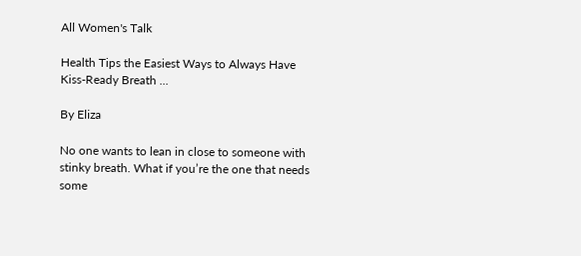All Women's Talk

Health Tips the Easiest Ways to Always Have Kiss-Ready Breath ...

By Eliza

No one wants to lean in close to someone with stinky breath. What if you’re the one that needs some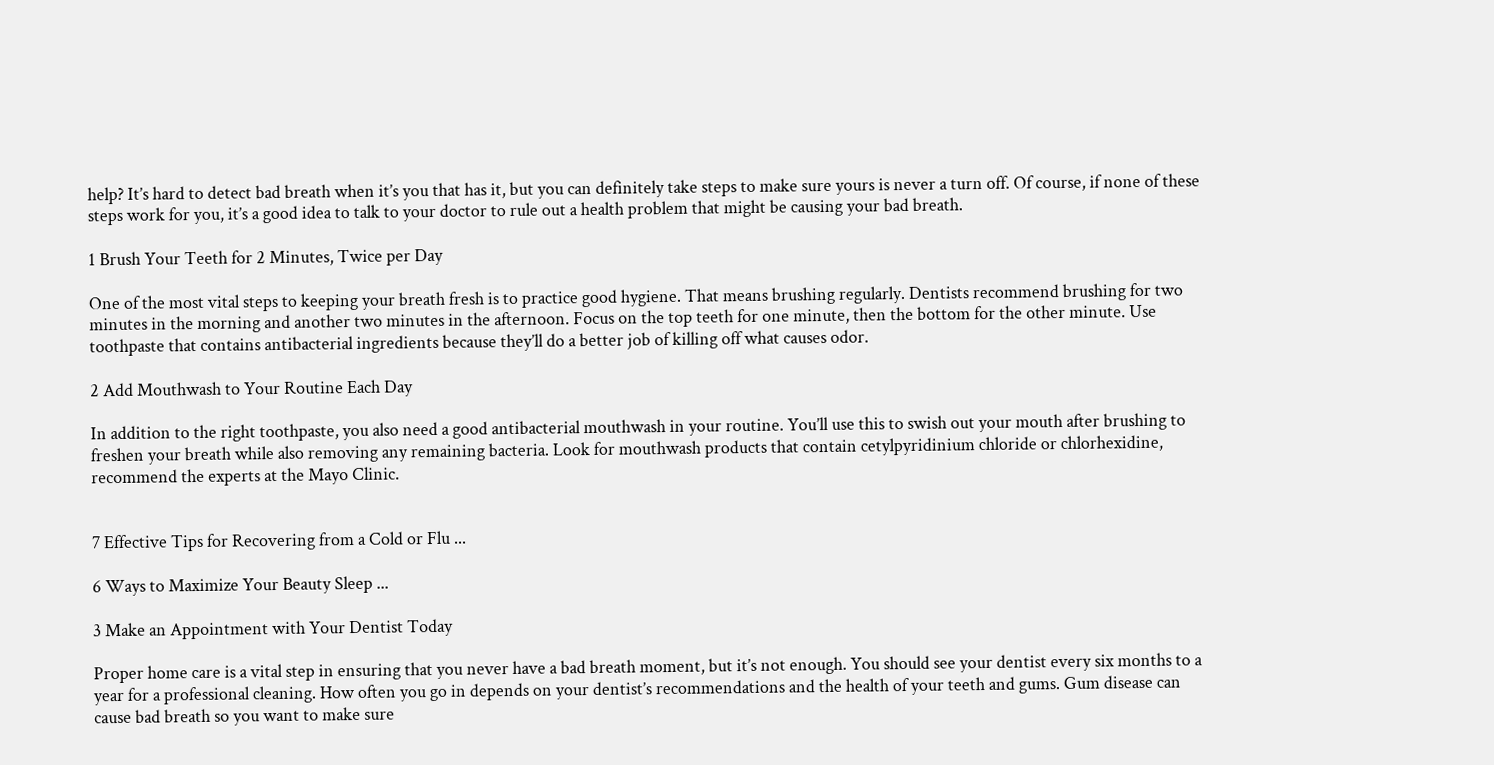help? It’s hard to detect bad breath when it’s you that has it, but you can definitely take steps to make sure yours is never a turn off. Of course, if none of these steps work for you, it’s a good idea to talk to your doctor to rule out a health problem that might be causing your bad breath.

1 Brush Your Teeth for 2 Minutes, Twice per Day

One of the most vital steps to keeping your breath fresh is to practice good hygiene. That means brushing regularly. Dentists recommend brushing for two minutes in the morning and another two minutes in the afternoon. Focus on the top teeth for one minute, then the bottom for the other minute. Use toothpaste that contains antibacterial ingredients because they’ll do a better job of killing off what causes odor.

2 Add Mouthwash to Your Routine Each Day

In addition to the right toothpaste, you also need a good antibacterial mouthwash in your routine. You’ll use this to swish out your mouth after brushing to freshen your breath while also removing any remaining bacteria. Look for mouthwash products that contain cetylpyridinium chloride or chlorhexidine, recommend the experts at the Mayo Clinic.


7 Effective Tips for Recovering from a Cold or Flu ...

6 Ways to Maximize Your Beauty Sleep ...

3 Make an Appointment with Your Dentist Today

Proper home care is a vital step in ensuring that you never have a bad breath moment, but it’s not enough. You should see your dentist every six months to a year for a professional cleaning. How often you go in depends on your dentist’s recommendations and the health of your teeth and gums. Gum disease can cause bad breath so you want to make sure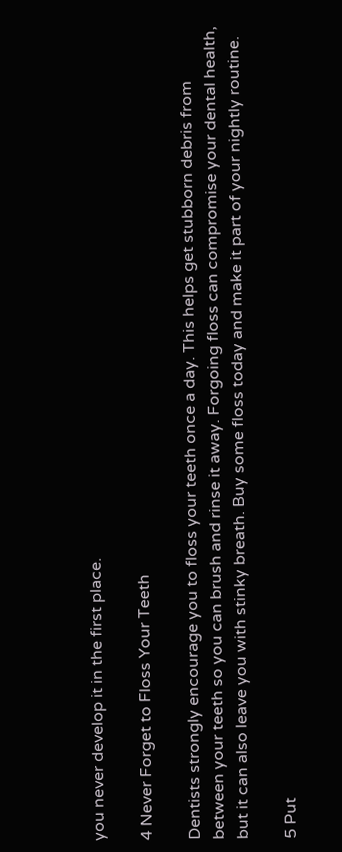you never develop it in the first place.

4 Never Forget to Floss Your Teeth

Dentists strongly encourage you to floss your teeth once a day. This helps get stubborn debris from between your teeth so you can brush and rinse it away. Forgoing floss can compromise your dental health, but it can also leave you with stinky breath. Buy some floss today and make it part of your nightly routine.

5 Put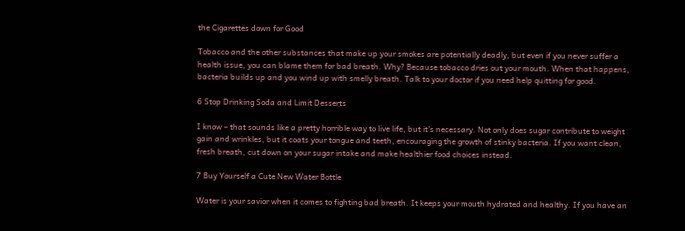the Cigarettes down for Good

Tobacco and the other substances that make up your smokes are potentially deadly, but even if you never suffer a health issue, you can blame them for bad breath. Why? Because tobacco dries out your mouth. When that happens, bacteria builds up and you wind up with smelly breath. Talk to your doctor if you need help quitting for good.

6 Stop Drinking Soda and Limit Desserts

I know – that sounds like a pretty horrible way to live life, but it’s necessary. Not only does sugar contribute to weight gain and wrinkles, but it coats your tongue and teeth, encouraging the growth of stinky bacteria. If you want clean, fresh breath, cut down on your sugar intake and make healthier food choices instead.

7 Buy Yourself a Cute New Water Bottle

Water is your savior when it comes to fighting bad breath. It keeps your mouth hydrated and healthy. If you have an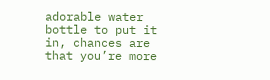adorable water bottle to put it in, chances are that you’re more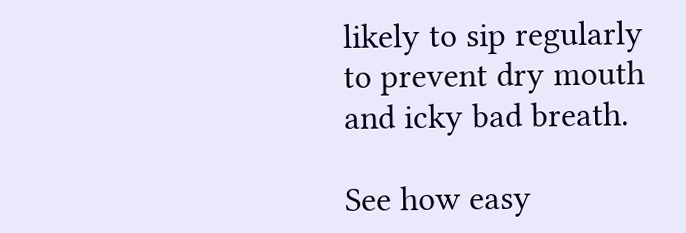likely to sip regularly to prevent dry mouth and icky bad breath.

See how easy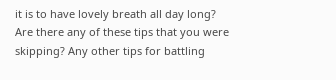it is to have lovely breath all day long? Are there any of these tips that you were skipping? Any other tips for battling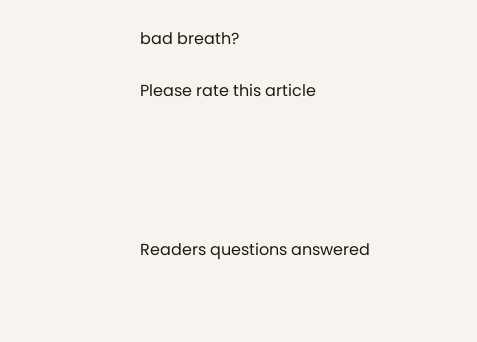bad breath?

Please rate this article





Readers questions answered